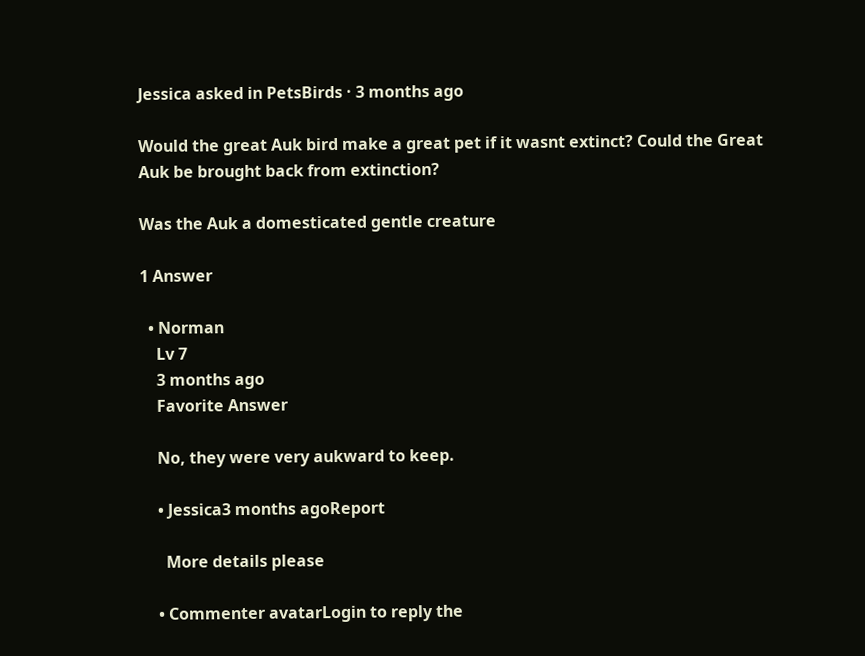Jessica asked in PetsBirds · 3 months ago

Would the great Auk bird make a great pet if it wasnt extinct? Could the Great Auk be brought back from extinction?

Was the Auk a domesticated gentle creature

1 Answer

  • Norman
    Lv 7
    3 months ago
    Favorite Answer

    No, they were very aukward to keep.

    • Jessica3 months agoReport

      More details please

    • Commenter avatarLogin to reply the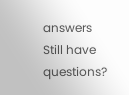answers
Still have questions?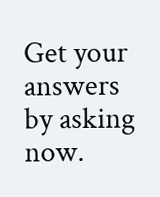Get your answers by asking now.